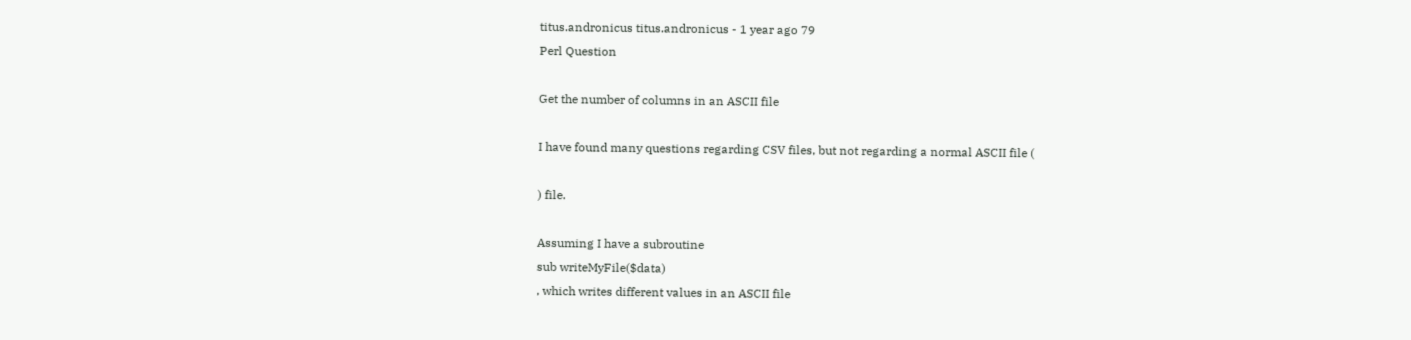titus.andronicus titus.andronicus - 1 year ago 79
Perl Question

Get the number of columns in an ASCII file

I have found many questions regarding CSV files, but not regarding a normal ASCII file (

) file.

Assuming I have a subroutine
sub writeMyFile($data)
, which writes different values in an ASCII file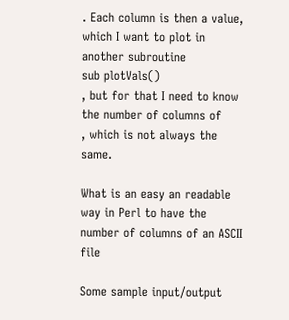. Each column is then a value, which I want to plot in another subroutine
sub plotVals()
, but for that I need to know the number of columns of
, which is not always the same.

What is an easy an readable way in Perl to have the number of columns of an ASCII file

Some sample input/output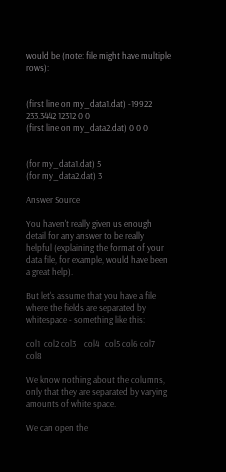would be (note: file might have multiple rows):


(first line on my_data1.dat) -19922 233.3442 12312 0 0
(first line on my_data2.dat) 0 0 0


(for my_data1.dat) 5
(for my_data2.dat) 3

Answer Source

You haven't really given us enough detail for any answer to be really helpful (explaining the format of your data file, for example, would have been a great help).

But let's assume that you have a file where the fields are separated by whitespace - something like this:

col1  col2 col3    col4   col5 col6 col7    col8

We know nothing about the columns, only that they are separated by varying amounts of white space.

We can open the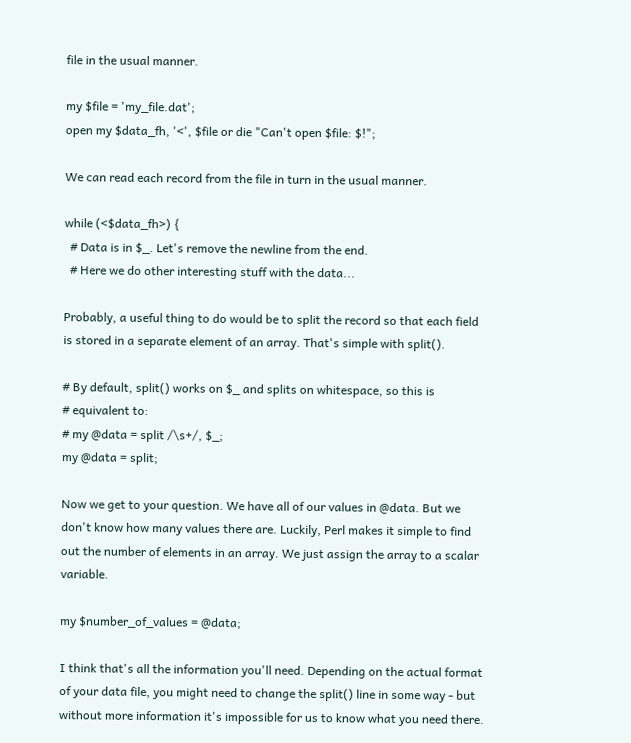file in the usual manner.

my $file = 'my_file.dat';
open my $data_fh, '<', $file or die "Can't open $file: $!";

We can read each record from the file in turn in the usual manner.

while (<$data_fh>) {
  # Data is in $_. Let's remove the newline from the end.
  # Here we do other interesting stuff with the data...

Probably, a useful thing to do would be to split the record so that each field is stored in a separate element of an array. That's simple with split().

# By default, split() works on $_ and splits on whitespace, so this is
# equivalent to:
# my @data = split /\s+/, $_;
my @data = split;

Now we get to your question. We have all of our values in @data. But we don't know how many values there are. Luckily, Perl makes it simple to find out the number of elements in an array. We just assign the array to a scalar variable.

my $number_of_values = @data;

I think that's all the information you'll need. Depending on the actual format of your data file, you might need to change the split() line in some way - but without more information it's impossible for us to know what you need there.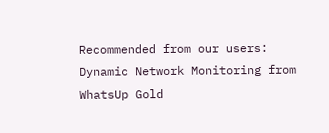Recommended from our users: Dynamic Network Monitoring from WhatsUp Gold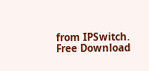from IPSwitch. Free Download